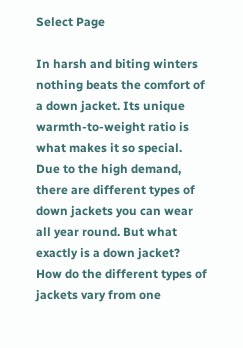Select Page

In harsh and biting winters nothing beats the comfort of a down jacket. Its unique warmth-to-weight ratio is what makes it so special. Due to the high demand, there are different types of down jackets you can wear all year round. But what exactly is a down jacket? How do the different types of jackets vary from one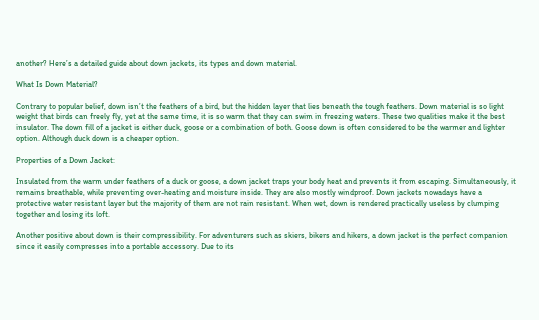another? Here’s a detailed guide about down jackets, its types and down material.

What Is Down Material?

Contrary to popular belief, down isn’t the feathers of a bird, but the hidden layer that lies beneath the tough feathers. Down material is so light weight that birds can freely fly, yet at the same time, it is so warm that they can swim in freezing waters. These two qualities make it the best insulator. The down fill of a jacket is either duck, goose or a combination of both. Goose down is often considered to be the warmer and lighter option. Although duck down is a cheaper option.

Properties of a Down Jacket:

Insulated from the warm under feathers of a duck or goose, a down jacket traps your body heat and prevents it from escaping. Simultaneously, it remains breathable, while preventing over-heating and moisture inside. They are also mostly windproof. Down jackets nowadays have a protective water resistant layer but the majority of them are not rain resistant. When wet, down is rendered practically useless by clumping together and losing its loft.

Another positive about down is their compressibility. For adventurers such as skiers, bikers and hikers, a down jacket is the perfect companion since it easily compresses into a portable accessory. Due to its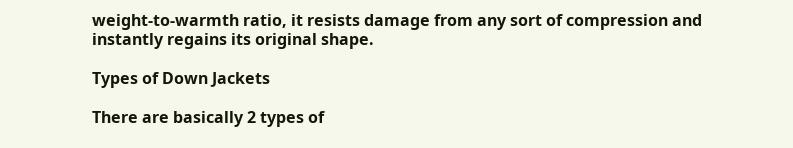weight-to-warmth ratio, it resists damage from any sort of compression and instantly regains its original shape.

Types of Down Jackets

There are basically 2 types of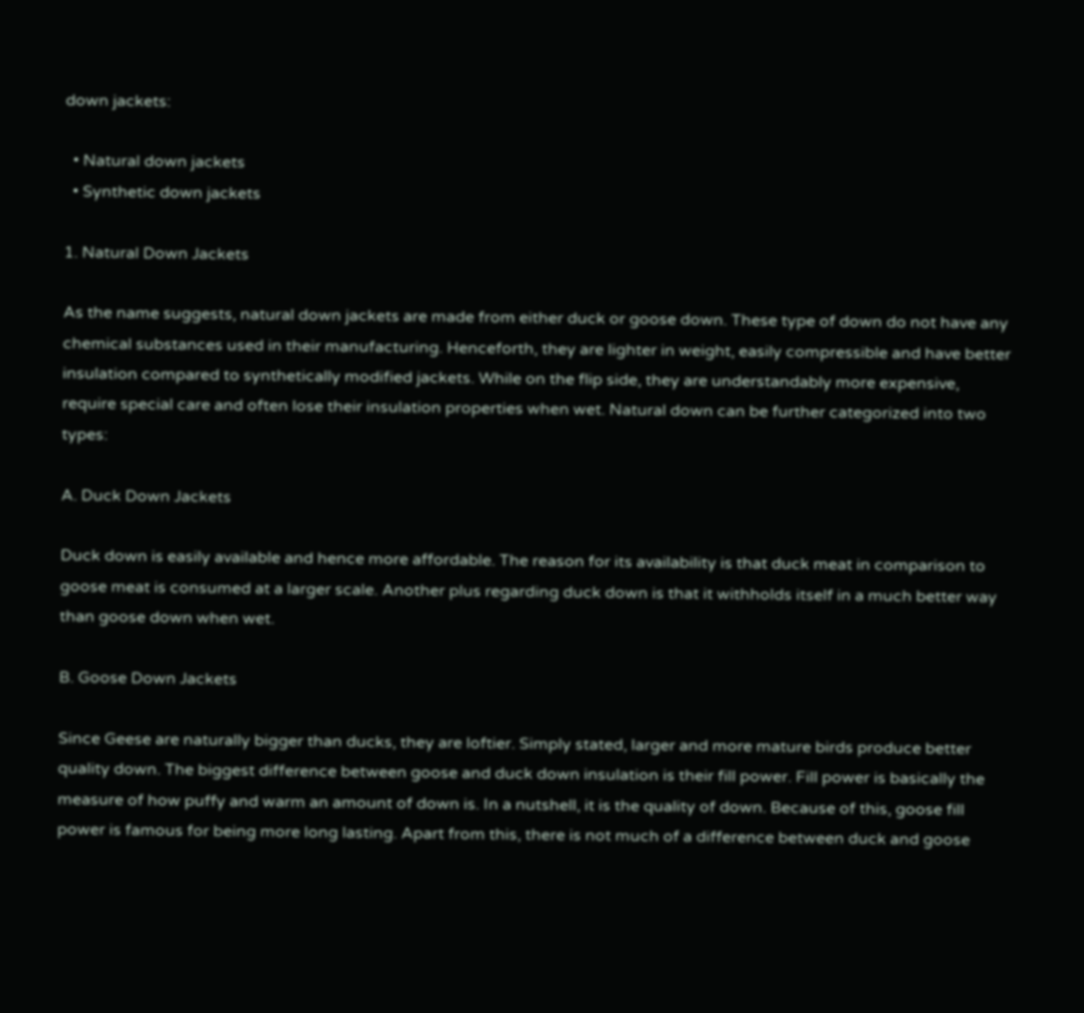down jackets:

  • Natural down jackets
  • Synthetic down jackets

1. Natural Down Jackets

As the name suggests, natural down jackets are made from either duck or goose down. These type of down do not have any chemical substances used in their manufacturing. Henceforth, they are lighter in weight, easily compressible and have better insulation compared to synthetically modified jackets. While on the flip side, they are understandably more expensive, require special care and often lose their insulation properties when wet. Natural down can be further categorized into two types:

A. Duck Down Jackets

Duck down is easily available and hence more affordable. The reason for its availability is that duck meat in comparison to goose meat is consumed at a larger scale. Another plus regarding duck down is that it withholds itself in a much better way than goose down when wet.

B. Goose Down Jackets

Since Geese are naturally bigger than ducks, they are loftier. Simply stated, larger and more mature birds produce better quality down. The biggest difference between goose and duck down insulation is their fill power. Fill power is basically the measure of how puffy and warm an amount of down is. In a nutshell, it is the quality of down. Because of this, goose fill power is famous for being more long lasting. Apart from this, there is not much of a difference between duck and goose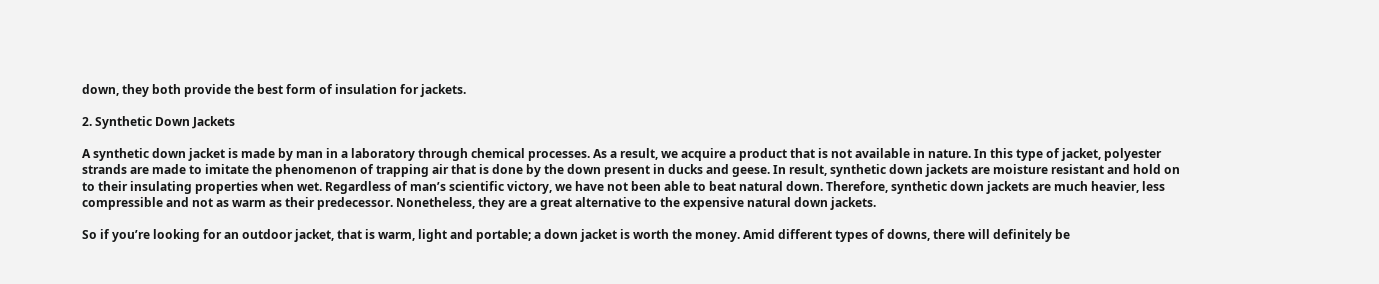down, they both provide the best form of insulation for jackets.

2. Synthetic Down Jackets

A synthetic down jacket is made by man in a laboratory through chemical processes. As a result, we acquire a product that is not available in nature. In this type of jacket, polyester strands are made to imitate the phenomenon of trapping air that is done by the down present in ducks and geese. In result, synthetic down jackets are moisture resistant and hold on to their insulating properties when wet. Regardless of man’s scientific victory, we have not been able to beat natural down. Therefore, synthetic down jackets are much heavier, less compressible and not as warm as their predecessor. Nonetheless, they are a great alternative to the expensive natural down jackets.

So if you’re looking for an outdoor jacket, that is warm, light and portable; a down jacket is worth the money. Amid different types of downs, there will definitely be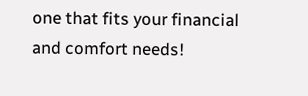one that fits your financial and comfort needs!